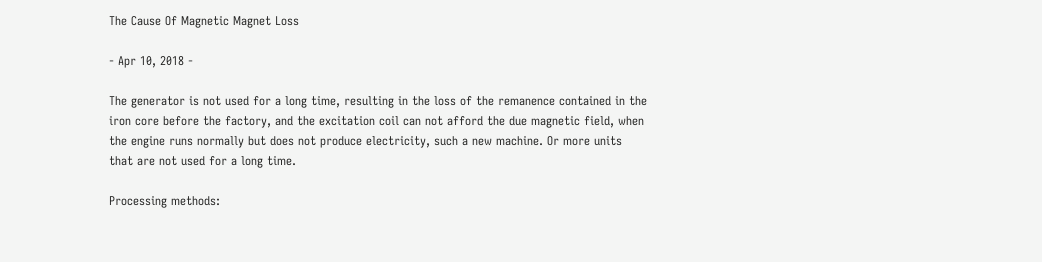The Cause Of Magnetic Magnet Loss

- Apr 10, 2018 -

The generator is not used for a long time, resulting in the loss of the remanence contained in the iron core before the factory, and the excitation coil can not afford the due magnetic field, when the engine runs normally but does not produce electricity, such a new machine. Or more units that are not used for a long time.

Processing methods: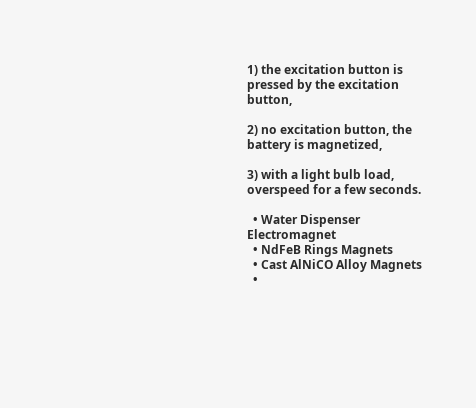1) the excitation button is pressed by the excitation button,

2) no excitation button, the battery is magnetized,

3) with a light bulb load, overspeed for a few seconds.

  • Water Dispenser Electromagnet
  • NdFeB Rings Magnets
  • Cast AlNiCO Alloy Magnets
  •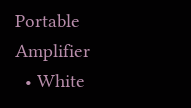Portable Amplifier
  • White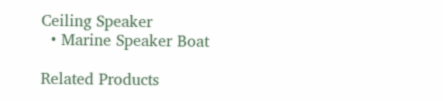Ceiling Speaker
  • Marine Speaker Boat

Related Products